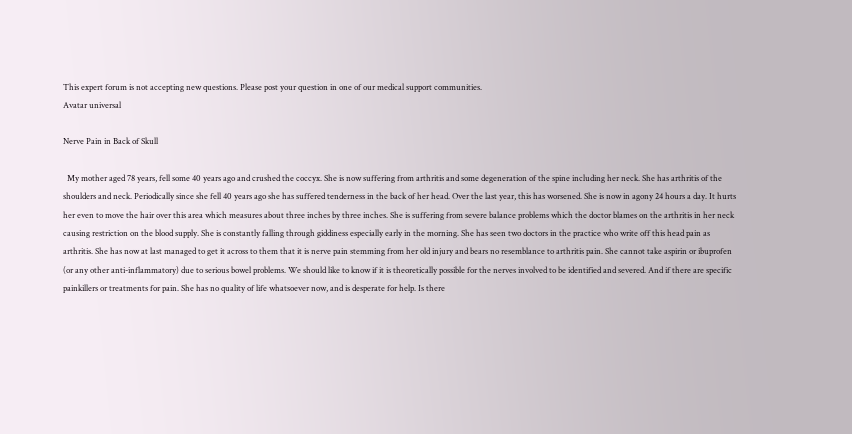This expert forum is not accepting new questions. Please post your question in one of our medical support communities.
Avatar universal

Nerve Pain in Back of Skull

  My mother aged 78 years, fell some 40 years ago and crushed the coccyx. She is now suffering from arthritis and some degeneration of the spine including her neck. She has arthritis of the shoulders and neck. Periodically since she fell 40 years ago she has suffered tenderness in the back of her head. Over the last year, this has worsened. She is now in agony 24 hours a day. It hurts her even to move the hair over this area which measures about three inches by three inches. She is suffering from severe balance problems which the doctor blames on the arthritis in her neck causing restriction on the blood supply. She is constantly falling through giddiness especially early in the morning. She has seen two doctors in the practice who write off this head pain as arthritis. She has now at last managed to get it across to them that it is nerve pain stemming from her old injury and bears no resemblance to arthritis pain. She cannot take aspirin or ibuprofen (or any other anti-inflammatory) due to serious bowel problems. We should like to know if it is theoretically possible for the nerves involved to be identified and severed. And if there are specific painkillers or treatments for pain. She has no quality of life whatsoever now, and is desperate for help. Is there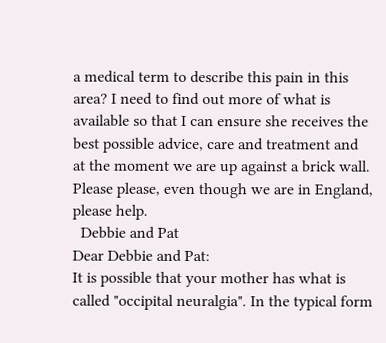a medical term to describe this pain in this area? I need to find out more of what is available so that I can ensure she receives the best possible advice, care and treatment and at the moment we are up against a brick wall. Please please, even though we are in England, please help.
  Debbie and Pat
Dear Debbie and Pat:
It is possible that your mother has what is called "occipital neuralgia". In the typical form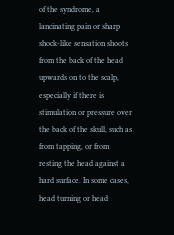of the syndrome, a lancinating pain or sharp shock-like sensation shoots from the back of the head upwards on to the scalp, especially if there is stimulation or pressure over the back of the skull, such as from tapping, or from resting the head against a hard surface. In some cases, head turning or head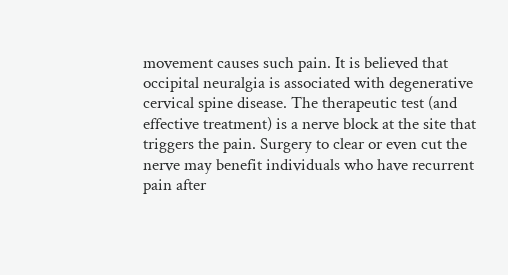movement causes such pain. It is believed that occipital neuralgia is associated with degenerative cervical spine disease. The therapeutic test (and effective treatment) is a nerve block at the site that triggers the pain. Surgery to clear or even cut the nerve may benefit individuals who have recurrent pain after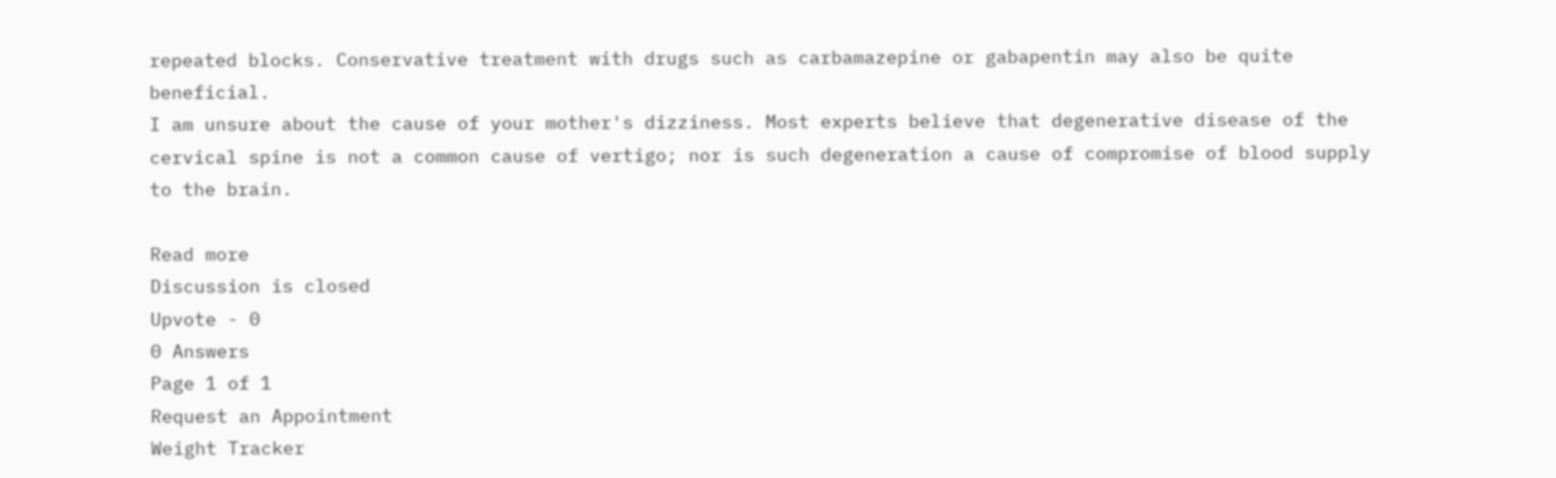repeated blocks. Conservative treatment with drugs such as carbamazepine or gabapentin may also be quite beneficial.
I am unsure about the cause of your mother's dizziness. Most experts believe that degenerative disease of the cervical spine is not a common cause of vertigo; nor is such degeneration a cause of compromise of blood supply to the brain.

Read more
Discussion is closed
Upvote - 0
0 Answers
Page 1 of 1
Request an Appointment
Weight Tracker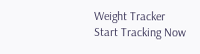Weight Tracker
Start Tracking Now